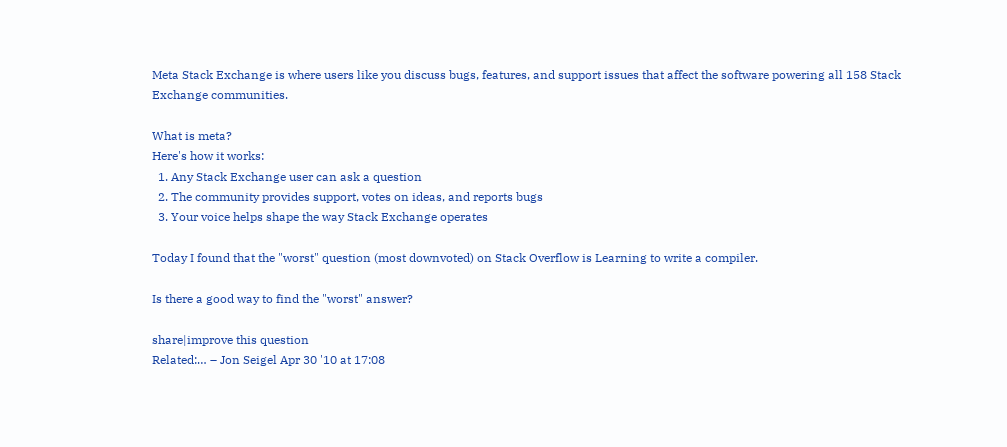Meta Stack Exchange is where users like you discuss bugs, features, and support issues that affect the software powering all 158 Stack Exchange communities.

What is meta?
Here's how it works:
  1. Any Stack Exchange user can ask a question
  2. The community provides support, votes on ideas, and reports bugs
  3. Your voice helps shape the way Stack Exchange operates

Today I found that the "worst" question (most downvoted) on Stack Overflow is Learning to write a compiler.

Is there a good way to find the "worst" answer?

share|improve this question
Related:… – Jon Seigel Apr 30 '10 at 17:08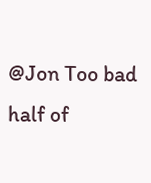@Jon Too bad half of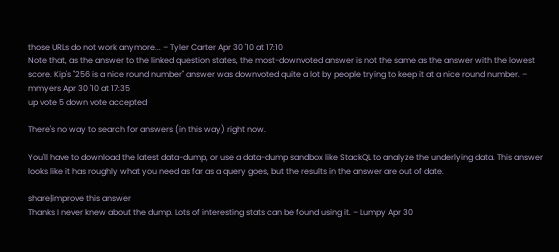those URLs do not work anymore... – Tyler Carter Apr 30 '10 at 17:10
Note that, as the answer to the linked question states, the most-downvoted answer is not the same as the answer with the lowest score. Kip's "256 is a nice round number" answer was downvoted quite a lot by people trying to keep it at a nice round number. – mmyers Apr 30 '10 at 17:35
up vote 5 down vote accepted

There's no way to search for answers (in this way) right now.

You'll have to download the latest data-dump, or use a data-dump sandbox like StackQL to analyze the underlying data. This answer looks like it has roughly what you need as far as a query goes, but the results in the answer are out of date.

share|improve this answer
Thanks I never knew about the dump. Lots of interesting stats can be found using it. – Lumpy Apr 30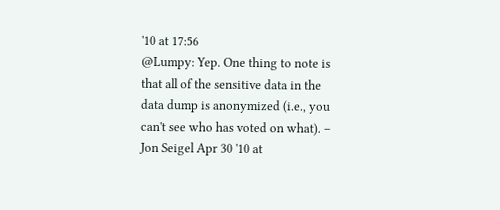'10 at 17:56
@Lumpy: Yep. One thing to note is that all of the sensitive data in the data dump is anonymized (i.e., you can't see who has voted on what). – Jon Seigel Apr 30 '10 at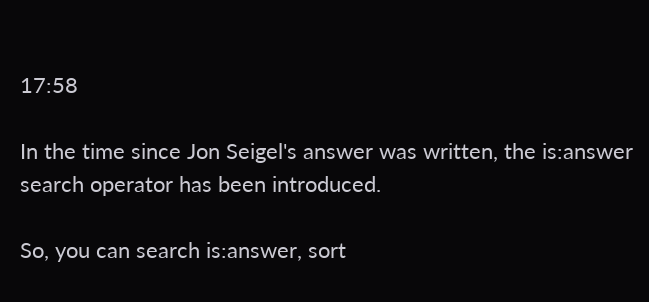17:58

In the time since Jon Seigel's answer was written, the is:answer search operator has been introduced.

So, you can search is:answer, sort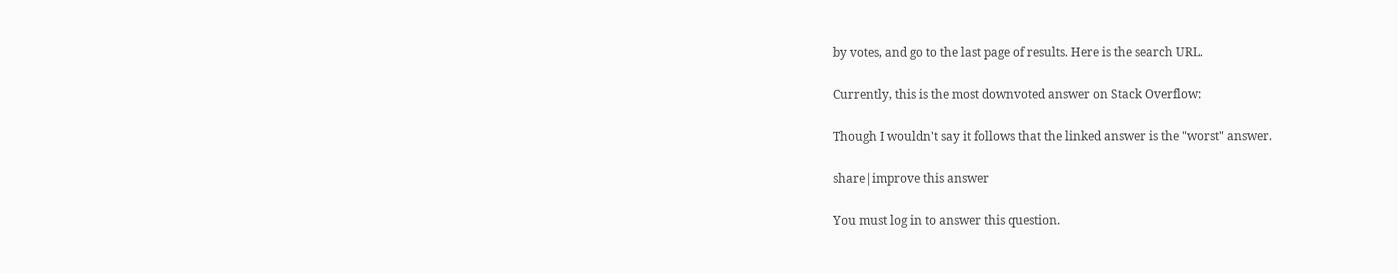by votes, and go to the last page of results. Here is the search URL.

Currently, this is the most downvoted answer on Stack Overflow:

Though I wouldn't say it follows that the linked answer is the "worst" answer.

share|improve this answer

You must log in to answer this question.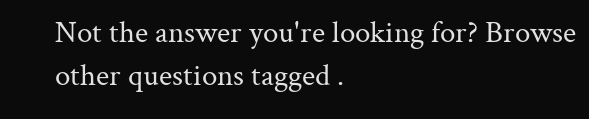Not the answer you're looking for? Browse other questions tagged .